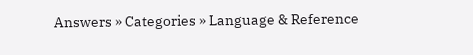Answers » Categories » Language & Reference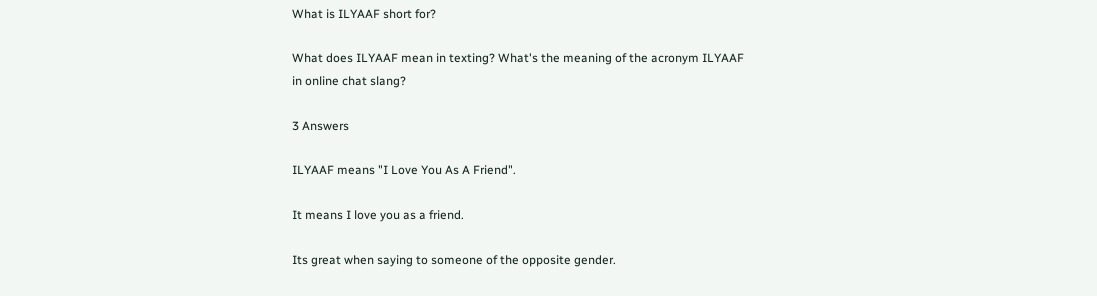What is ILYAAF short for?

What does ILYAAF mean in texting? What's the meaning of the acronym ILYAAF in online chat slang?

3 Answers

ILYAAF means "I Love You As A Friend".

It means I love you as a friend.

Its great when saying to someone of the opposite gender.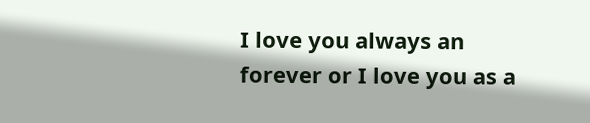I love you always an forever or I love you as a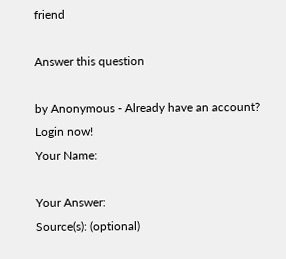friend

Answer this question

by Anonymous - Already have an account? Login now!
Your Name:

Your Answer:
Source(s): (optional)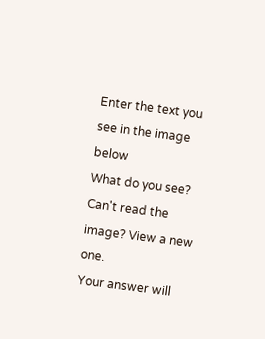Enter the text you see in the image below
What do you see?
Can't read the image? View a new one.
Your answer will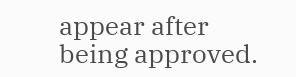appear after being approved.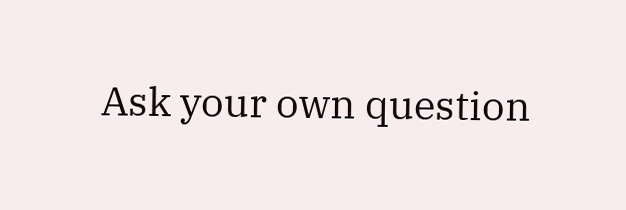Ask your own question